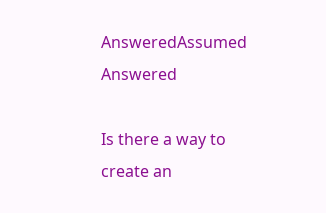AnsweredAssumed Answered

Is there a way to create an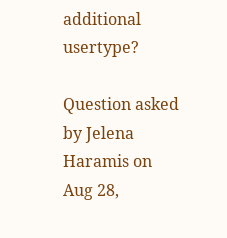additional usertype?

Question asked by Jelena Haramis on Aug 28,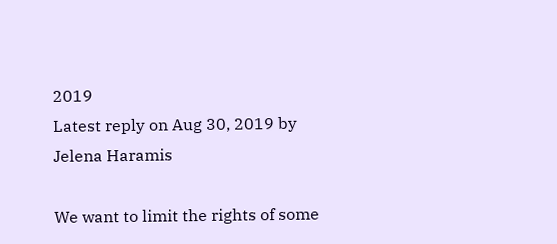2019
Latest reply on Aug 30, 2019 by Jelena Haramis

We want to limit the rights of some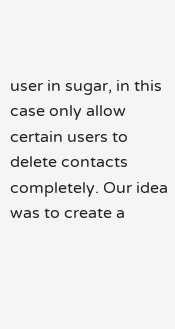user in sugar, in this case only allow certain users to delete contacts completely. Our idea was to create a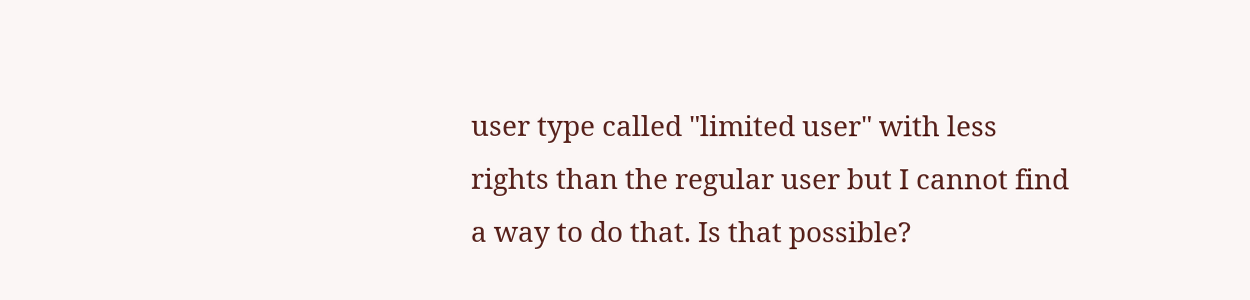user type called "limited user" with less rights than the regular user but I cannot find a way to do that. Is that possible?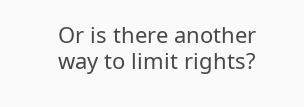Or is there another way to limit rights?